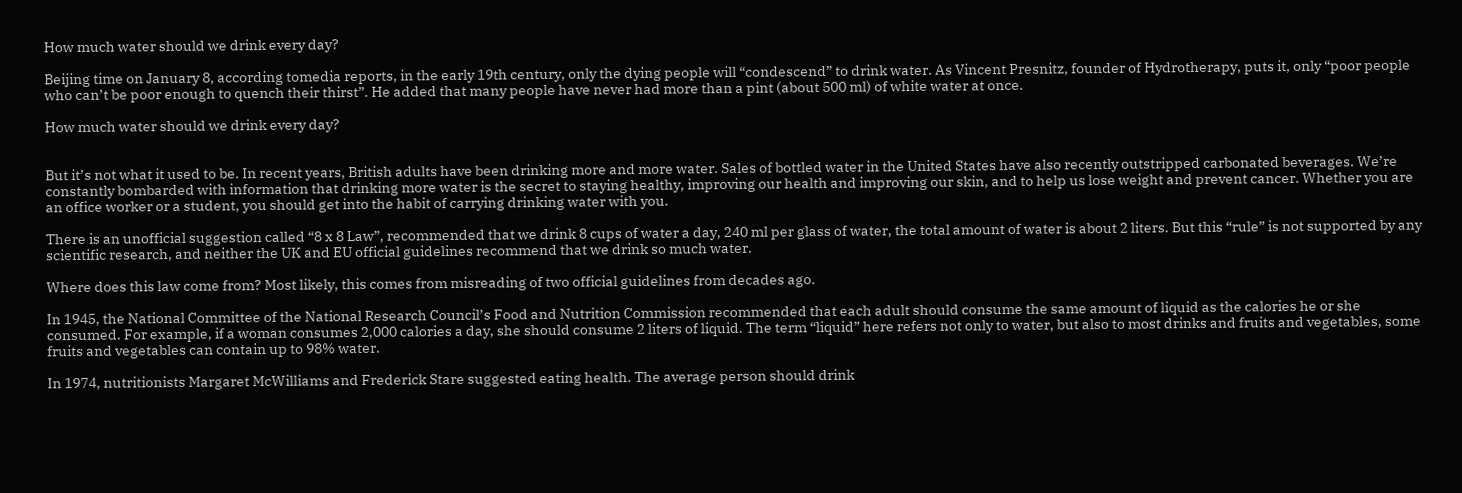How much water should we drink every day?

Beijing time on January 8, according tomedia reports, in the early 19th century, only the dying people will “condescend” to drink water. As Vincent Presnitz, founder of Hydrotherapy, puts it, only “poor people who can’t be poor enough to quench their thirst”. He added that many people have never had more than a pint (about 500 ml) of white water at once.

How much water should we drink every day?


But it’s not what it used to be. In recent years, British adults have been drinking more and more water. Sales of bottled water in the United States have also recently outstripped carbonated beverages. We’re constantly bombarded with information that drinking more water is the secret to staying healthy, improving our health and improving our skin, and to help us lose weight and prevent cancer. Whether you are an office worker or a student, you should get into the habit of carrying drinking water with you.

There is an unofficial suggestion called “8 x 8 Law”, recommended that we drink 8 cups of water a day, 240 ml per glass of water, the total amount of water is about 2 liters. But this “rule” is not supported by any scientific research, and neither the UK and EU official guidelines recommend that we drink so much water.

Where does this law come from? Most likely, this comes from misreading of two official guidelines from decades ago.

In 1945, the National Committee of the National Research Council’s Food and Nutrition Commission recommended that each adult should consume the same amount of liquid as the calories he or she consumed. For example, if a woman consumes 2,000 calories a day, she should consume 2 liters of liquid. The term “liquid” here refers not only to water, but also to most drinks and fruits and vegetables, some fruits and vegetables can contain up to 98% water.

In 1974, nutritionists Margaret McWilliams and Frederick Stare suggested eating health. The average person should drink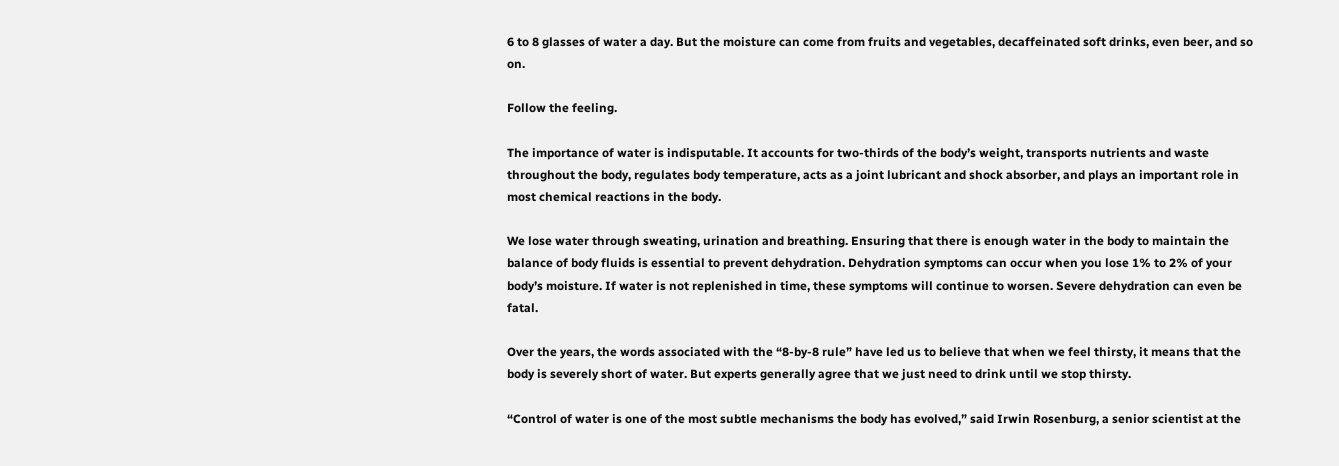6 to 8 glasses of water a day. But the moisture can come from fruits and vegetables, decaffeinated soft drinks, even beer, and so on.

Follow the feeling.

The importance of water is indisputable. It accounts for two-thirds of the body’s weight, transports nutrients and waste throughout the body, regulates body temperature, acts as a joint lubricant and shock absorber, and plays an important role in most chemical reactions in the body.

We lose water through sweating, urination and breathing. Ensuring that there is enough water in the body to maintain the balance of body fluids is essential to prevent dehydration. Dehydration symptoms can occur when you lose 1% to 2% of your body’s moisture. If water is not replenished in time, these symptoms will continue to worsen. Severe dehydration can even be fatal.

Over the years, the words associated with the “8-by-8 rule” have led us to believe that when we feel thirsty, it means that the body is severely short of water. But experts generally agree that we just need to drink until we stop thirsty.

“Control of water is one of the most subtle mechanisms the body has evolved,” said Irwin Rosenburg, a senior scientist at the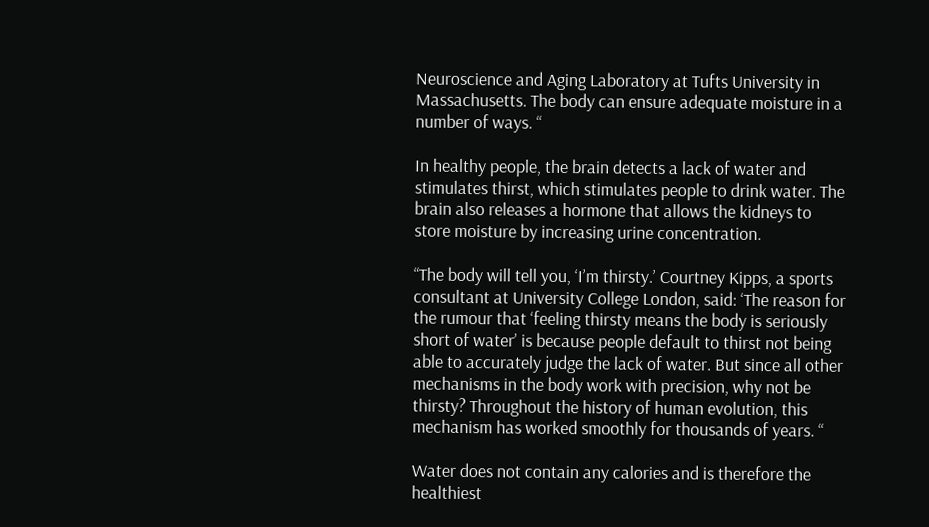Neuroscience and Aging Laboratory at Tufts University in Massachusetts. The body can ensure adequate moisture in a number of ways. “

In healthy people, the brain detects a lack of water and stimulates thirst, which stimulates people to drink water. The brain also releases a hormone that allows the kidneys to store moisture by increasing urine concentration.

“The body will tell you, ‘I’m thirsty.’ Courtney Kipps, a sports consultant at University College London, said: ‘The reason for the rumour that ‘feeling thirsty means the body is seriously short of water’ is because people default to thirst not being able to accurately judge the lack of water. But since all other mechanisms in the body work with precision, why not be thirsty? Throughout the history of human evolution, this mechanism has worked smoothly for thousands of years. “

Water does not contain any calories and is therefore the healthiest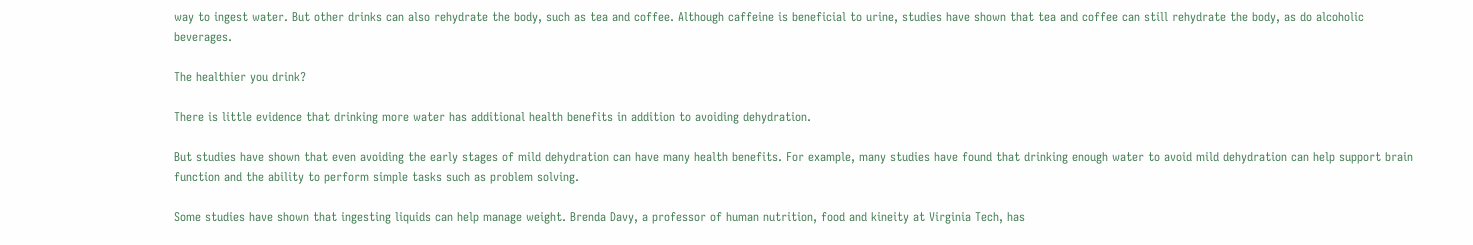way to ingest water. But other drinks can also rehydrate the body, such as tea and coffee. Although caffeine is beneficial to urine, studies have shown that tea and coffee can still rehydrate the body, as do alcoholic beverages.

The healthier you drink?

There is little evidence that drinking more water has additional health benefits in addition to avoiding dehydration.

But studies have shown that even avoiding the early stages of mild dehydration can have many health benefits. For example, many studies have found that drinking enough water to avoid mild dehydration can help support brain function and the ability to perform simple tasks such as problem solving.

Some studies have shown that ingesting liquids can help manage weight. Brenda Davy, a professor of human nutrition, food and kineity at Virginia Tech, has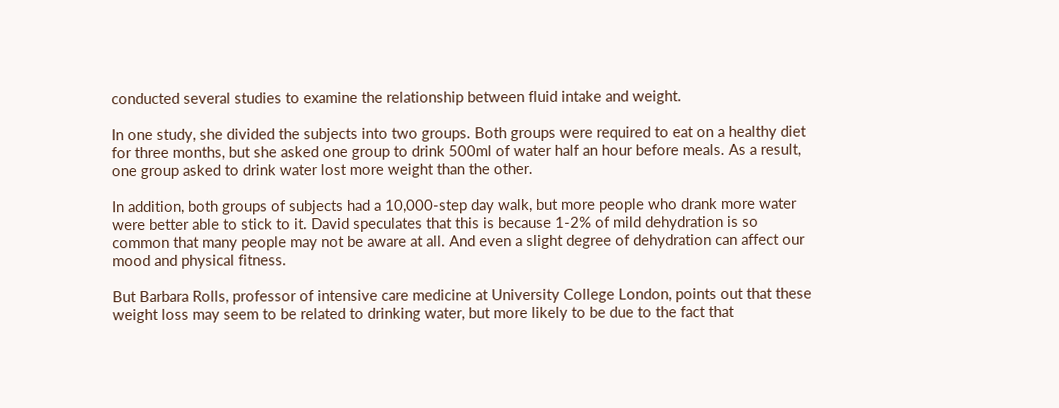conducted several studies to examine the relationship between fluid intake and weight.

In one study, she divided the subjects into two groups. Both groups were required to eat on a healthy diet for three months, but she asked one group to drink 500ml of water half an hour before meals. As a result, one group asked to drink water lost more weight than the other.

In addition, both groups of subjects had a 10,000-step day walk, but more people who drank more water were better able to stick to it. David speculates that this is because 1-2% of mild dehydration is so common that many people may not be aware at all. And even a slight degree of dehydration can affect our mood and physical fitness.

But Barbara Rolls, professor of intensive care medicine at University College London, points out that these weight loss may seem to be related to drinking water, but more likely to be due to the fact that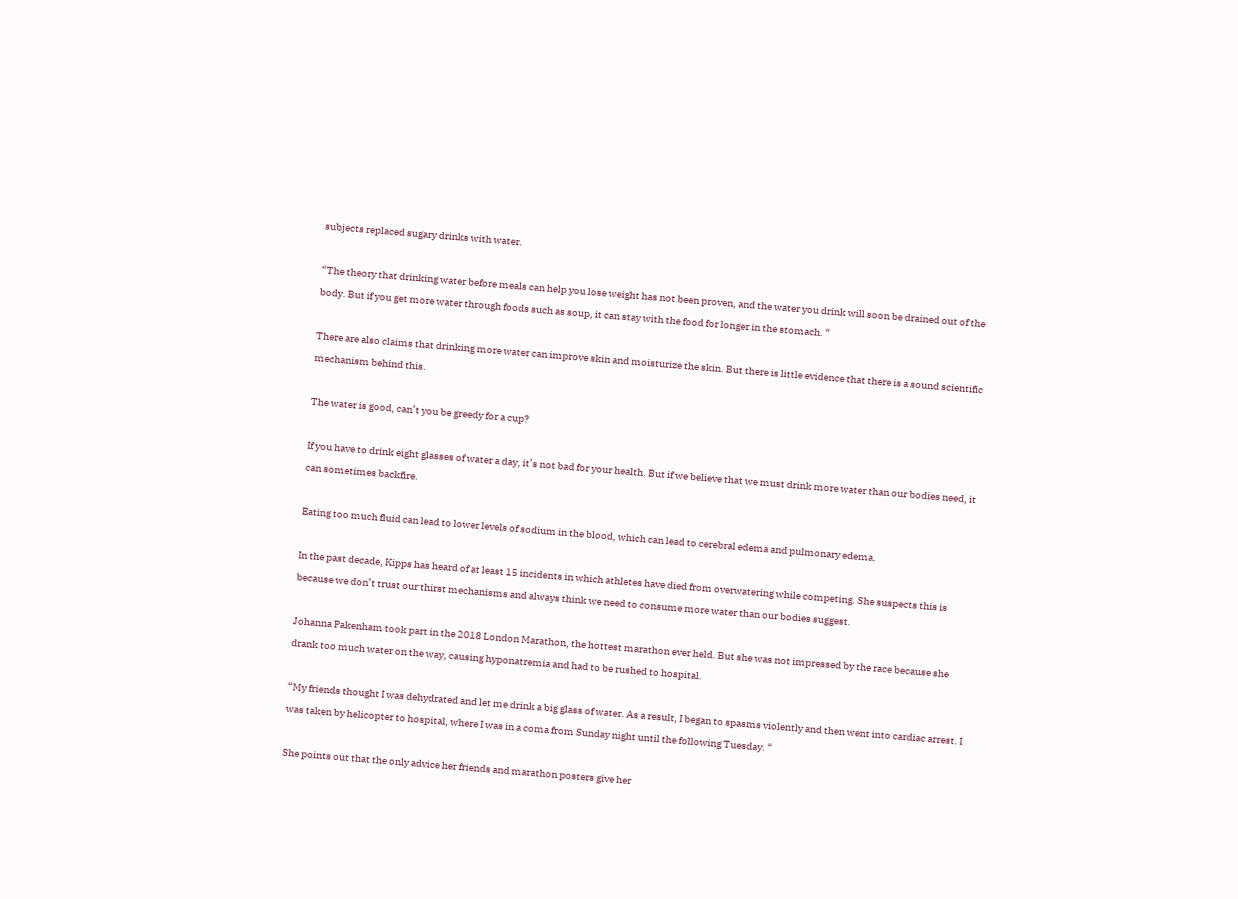subjects replaced sugary drinks with water.

“The theory that drinking water before meals can help you lose weight has not been proven, and the water you drink will soon be drained out of the body. But if you get more water through foods such as soup, it can stay with the food for longer in the stomach. “

There are also claims that drinking more water can improve skin and moisturize the skin. But there is little evidence that there is a sound scientific mechanism behind this.

The water is good, can’t you be greedy for a cup?

If you have to drink eight glasses of water a day, it’s not bad for your health. But if we believe that we must drink more water than our bodies need, it can sometimes backfire.

Eating too much fluid can lead to lower levels of sodium in the blood, which can lead to cerebral edema and pulmonary edema.

In the past decade, Kipps has heard of at least 15 incidents in which athletes have died from overwatering while competing. She suspects this is because we don’t trust our thirst mechanisms and always think we need to consume more water than our bodies suggest.

Johanna Pakenham took part in the 2018 London Marathon, the hottest marathon ever held. But she was not impressed by the race because she drank too much water on the way, causing hyponatremia and had to be rushed to hospital.

“My friends thought I was dehydrated and let me drink a big glass of water. As a result, I began to spasms violently and then went into cardiac arrest. I was taken by helicopter to hospital, where I was in a coma from Sunday night until the following Tuesday. “

She points out that the only advice her friends and marathon posters give her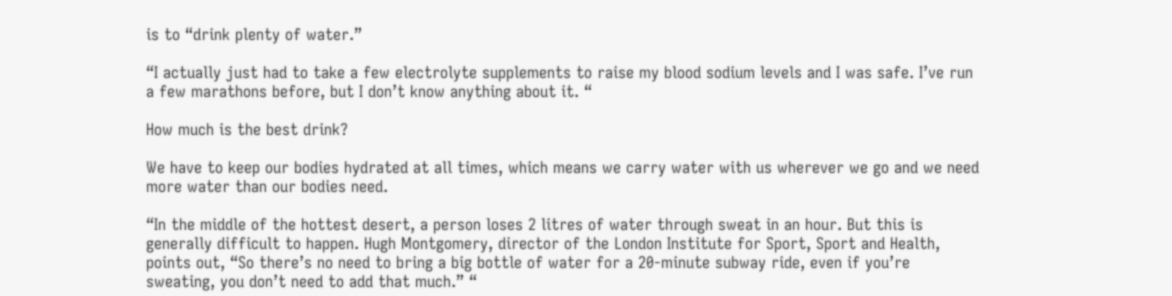is to “drink plenty of water.”

“I actually just had to take a few electrolyte supplements to raise my blood sodium levels and I was safe. I’ve run a few marathons before, but I don’t know anything about it. “

How much is the best drink?

We have to keep our bodies hydrated at all times, which means we carry water with us wherever we go and we need more water than our bodies need.

“In the middle of the hottest desert, a person loses 2 litres of water through sweat in an hour. But this is generally difficult to happen. Hugh Montgomery, director of the London Institute for Sport, Sport and Health, points out, “So there’s no need to bring a big bottle of water for a 20-minute subway ride, even if you’re sweating, you don’t need to add that much.” “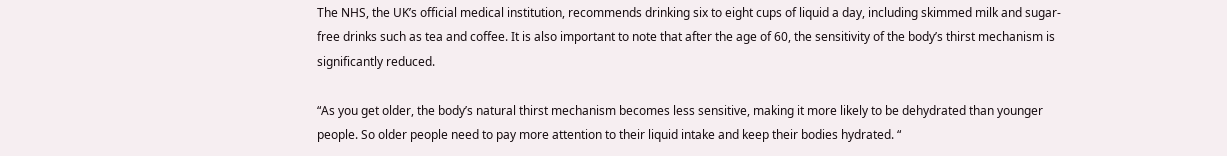The NHS, the UK’s official medical institution, recommends drinking six to eight cups of liquid a day, including skimmed milk and sugar-free drinks such as tea and coffee. It is also important to note that after the age of 60, the sensitivity of the body’s thirst mechanism is significantly reduced.

“As you get older, the body’s natural thirst mechanism becomes less sensitive, making it more likely to be dehydrated than younger people. So older people need to pay more attention to their liquid intake and keep their bodies hydrated. “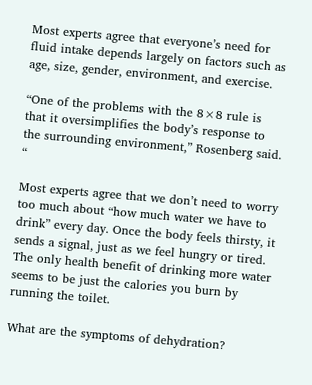Most experts agree that everyone’s need for fluid intake depends largely on factors such as age, size, gender, environment, and exercise.

“One of the problems with the 8×8 rule is that it oversimplifies the body’s response to the surrounding environment,” Rosenberg said. “

Most experts agree that we don’t need to worry too much about “how much water we have to drink” every day. Once the body feels thirsty, it sends a signal, just as we feel hungry or tired. The only health benefit of drinking more water seems to be just the calories you burn by running the toilet.

What are the symptoms of dehydration?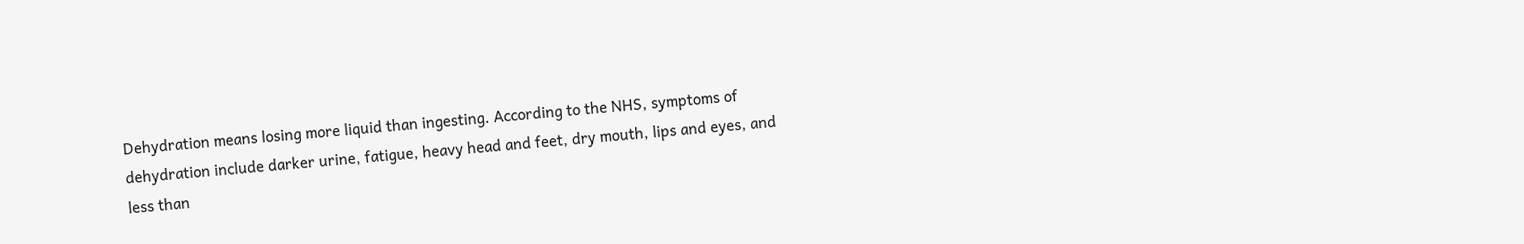Dehydration means losing more liquid than ingesting. According to the NHS, symptoms of dehydration include darker urine, fatigue, heavy head and feet, dry mouth, lips and eyes, and less than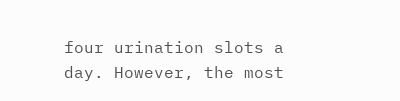four urination slots a day. However, the most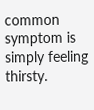common symptom is simply feeling thirsty.